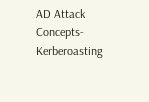AD Attack Concepts- Kerberoasting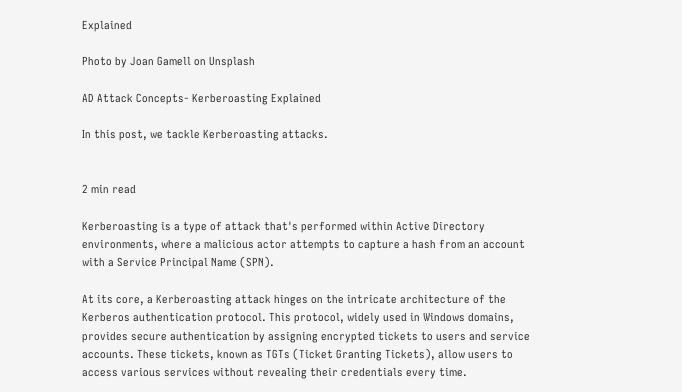Explained

Photo by Joan Gamell on Unsplash

AD Attack Concepts- Kerberoasting Explained

In this post, we tackle Kerberoasting attacks.


2 min read

Kerberoasting is a type of attack that's performed within Active Directory environments, where a malicious actor attempts to capture a hash from an account with a Service Principal Name (SPN).

At its core, a Kerberoasting attack hinges on the intricate architecture of the Kerberos authentication protocol. This protocol, widely used in Windows domains, provides secure authentication by assigning encrypted tickets to users and service accounts. These tickets, known as TGTs (Ticket Granting Tickets), allow users to access various services without revealing their credentials every time.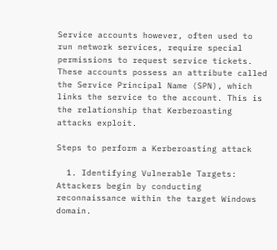Service accounts however, often used to run network services, require special permissions to request service tickets. These accounts possess an attribute called the Service Principal Name (SPN), which links the service to the account. This is the relationship that Kerberoasting attacks exploit.

Steps to perform a Kerberoasting attack

  1. Identifying Vulnerable Targets: Attackers begin by conducting reconnaissance within the target Windows domain.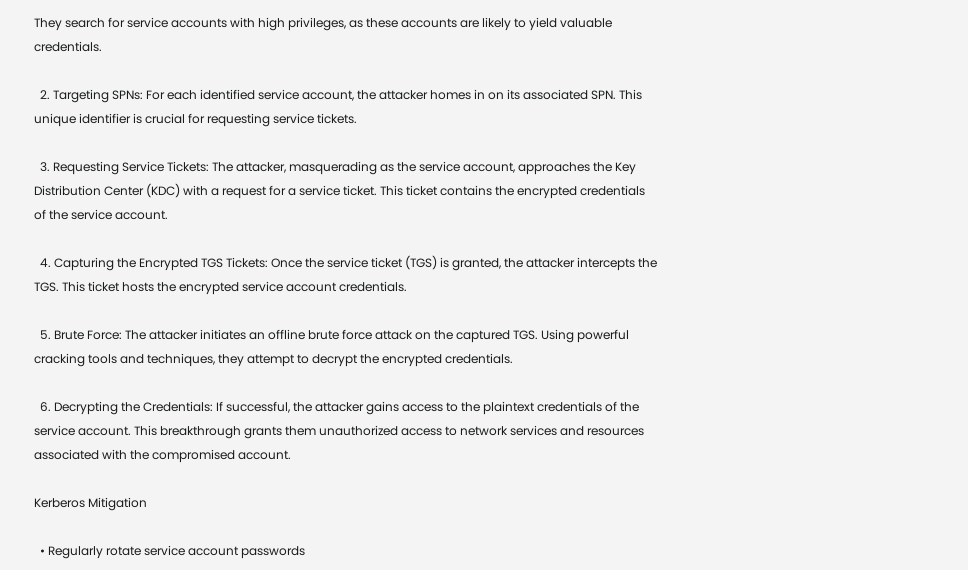They search for service accounts with high privileges, as these accounts are likely to yield valuable credentials.

  2. Targeting SPNs: For each identified service account, the attacker homes in on its associated SPN. This unique identifier is crucial for requesting service tickets.

  3. Requesting Service Tickets: The attacker, masquerading as the service account, approaches the Key Distribution Center (KDC) with a request for a service ticket. This ticket contains the encrypted credentials of the service account.

  4. Capturing the Encrypted TGS Tickets: Once the service ticket (TGS) is granted, the attacker intercepts the TGS. This ticket hosts the encrypted service account credentials.

  5. Brute Force: The attacker initiates an offline brute force attack on the captured TGS. Using powerful cracking tools and techniques, they attempt to decrypt the encrypted credentials.

  6. Decrypting the Credentials: If successful, the attacker gains access to the plaintext credentials of the service account. This breakthrough grants them unauthorized access to network services and resources associated with the compromised account.

Kerberos Mitigation

  • Regularly rotate service account passwords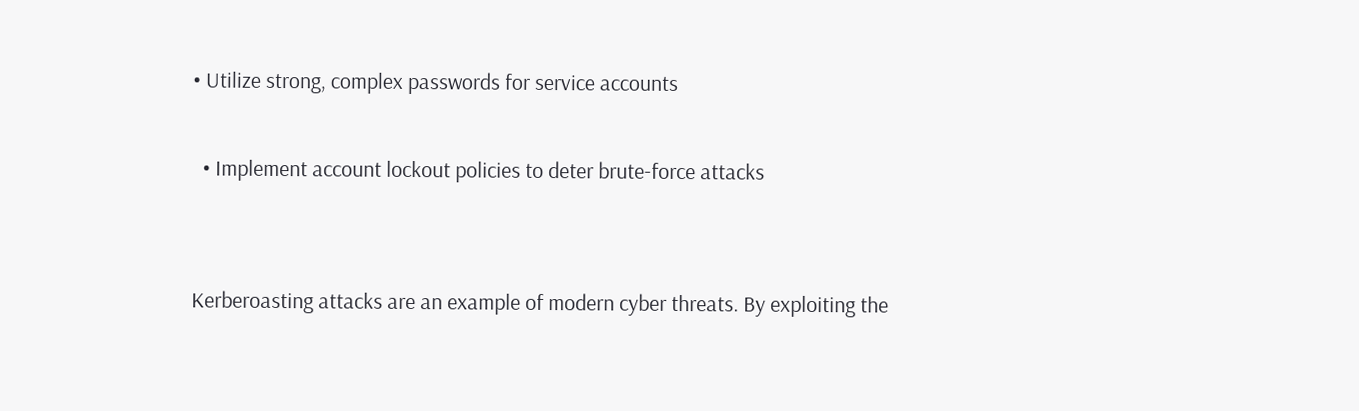• Utilize strong, complex passwords for service accounts

  • Implement account lockout policies to deter brute-force attacks


Kerberoasting attacks are an example of modern cyber threats. By exploiting the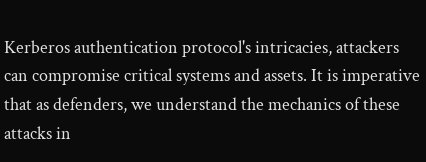Kerberos authentication protocol's intricacies, attackers can compromise critical systems and assets. It is imperative that as defenders, we understand the mechanics of these attacks in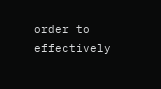order to effectively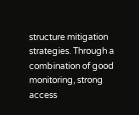structure mitigation strategies. Through a combination of good monitoring, strong access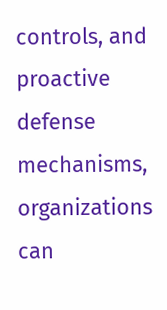controls, and proactive defense mechanisms, organizations can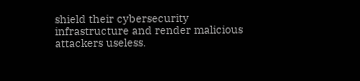shield their cybersecurity infrastructure and render malicious attackers useless.